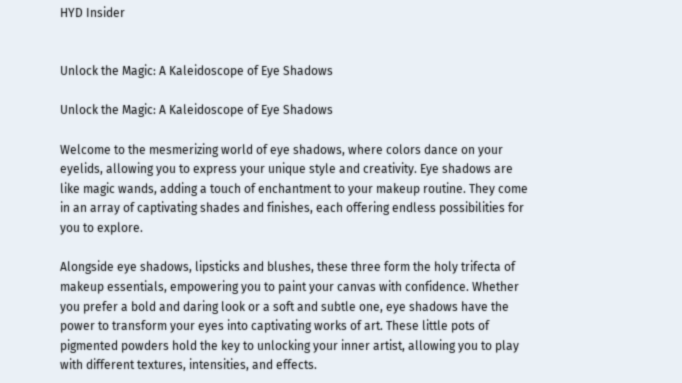HYD Insider


Unlock the Magic: A Kaleidoscope of Eye Shadows

Unlock the Magic: A Kaleidoscope of Eye Shadows

Welcome to the mesmerizing world of eye shadows, where colors dance on your eyelids, allowing you to express your unique style and creativity. Eye shadows are like magic wands, adding a touch of enchantment to your makeup routine. They come in an array of captivating shades and finishes, each offering endless possibilities for you to explore.

Alongside eye shadows, lipsticks and blushes, these three form the holy trifecta of makeup essentials, empowering you to paint your canvas with confidence. Whether you prefer a bold and daring look or a soft and subtle one, eye shadows have the power to transform your eyes into captivating works of art. These little pots of pigmented powders hold the key to unlocking your inner artist, allowing you to play with different textures, intensities, and effects.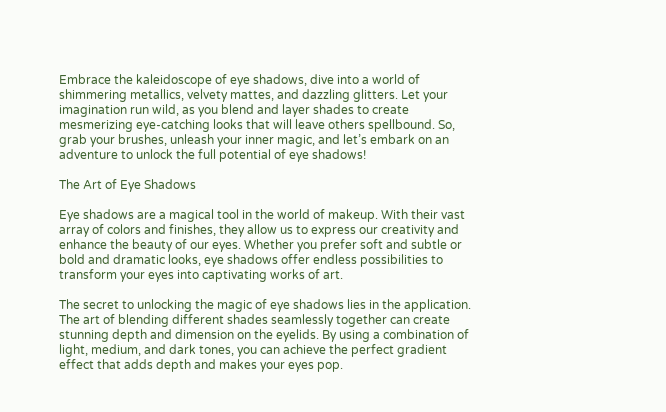Embrace the kaleidoscope of eye shadows, dive into a world of shimmering metallics, velvety mattes, and dazzling glitters. Let your imagination run wild, as you blend and layer shades to create mesmerizing eye-catching looks that will leave others spellbound. So, grab your brushes, unleash your inner magic, and let’s embark on an adventure to unlock the full potential of eye shadows!

The Art of Eye Shadows

Eye shadows are a magical tool in the world of makeup. With their vast array of colors and finishes, they allow us to express our creativity and enhance the beauty of our eyes. Whether you prefer soft and subtle or bold and dramatic looks, eye shadows offer endless possibilities to transform your eyes into captivating works of art.

The secret to unlocking the magic of eye shadows lies in the application. The art of blending different shades seamlessly together can create stunning depth and dimension on the eyelids. By using a combination of light, medium, and dark tones, you can achieve the perfect gradient effect that adds depth and makes your eyes pop.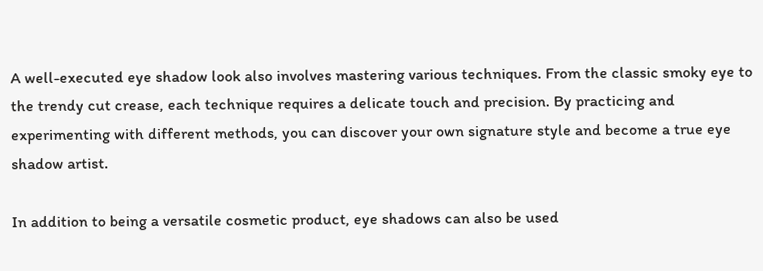A well-executed eye shadow look also involves mastering various techniques. From the classic smoky eye to the trendy cut crease, each technique requires a delicate touch and precision. By practicing and experimenting with different methods, you can discover your own signature style and become a true eye shadow artist.

In addition to being a versatile cosmetic product, eye shadows can also be used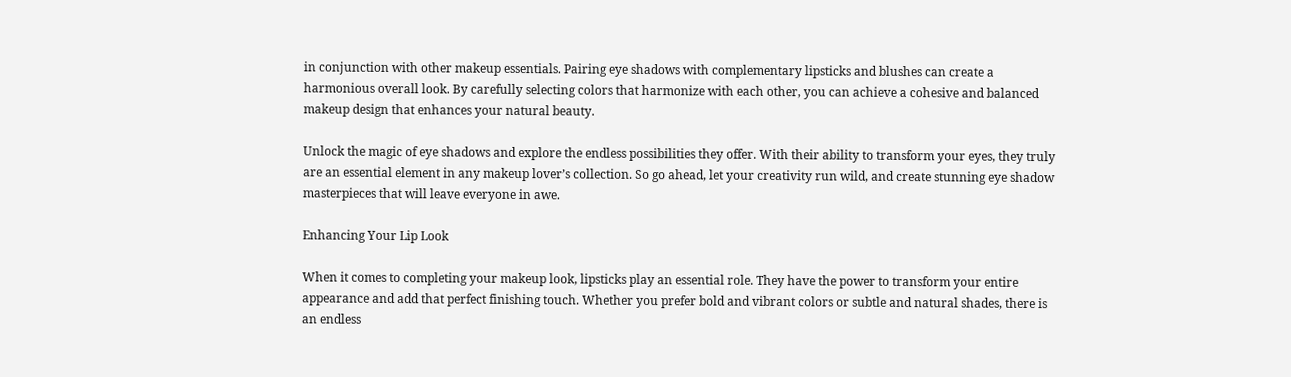in conjunction with other makeup essentials. Pairing eye shadows with complementary lipsticks and blushes can create a harmonious overall look. By carefully selecting colors that harmonize with each other, you can achieve a cohesive and balanced makeup design that enhances your natural beauty.

Unlock the magic of eye shadows and explore the endless possibilities they offer. With their ability to transform your eyes, they truly are an essential element in any makeup lover’s collection. So go ahead, let your creativity run wild, and create stunning eye shadow masterpieces that will leave everyone in awe.

Enhancing Your Lip Look

When it comes to completing your makeup look, lipsticks play an essential role. They have the power to transform your entire appearance and add that perfect finishing touch. Whether you prefer bold and vibrant colors or subtle and natural shades, there is an endless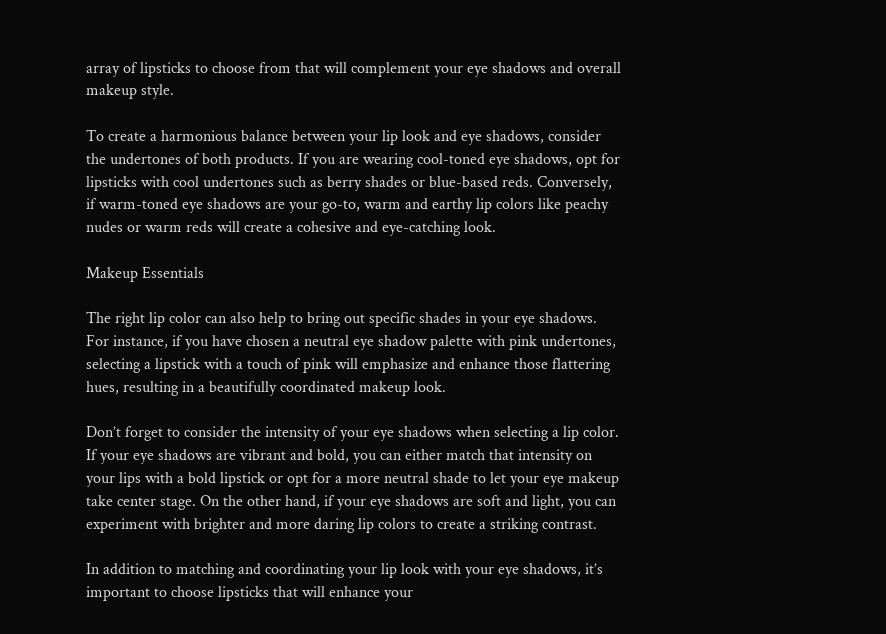array of lipsticks to choose from that will complement your eye shadows and overall makeup style.

To create a harmonious balance between your lip look and eye shadows, consider the undertones of both products. If you are wearing cool-toned eye shadows, opt for lipsticks with cool undertones such as berry shades or blue-based reds. Conversely, if warm-toned eye shadows are your go-to, warm and earthy lip colors like peachy nudes or warm reds will create a cohesive and eye-catching look.

Makeup Essentials

The right lip color can also help to bring out specific shades in your eye shadows. For instance, if you have chosen a neutral eye shadow palette with pink undertones, selecting a lipstick with a touch of pink will emphasize and enhance those flattering hues, resulting in a beautifully coordinated makeup look.

Don’t forget to consider the intensity of your eye shadows when selecting a lip color. If your eye shadows are vibrant and bold, you can either match that intensity on your lips with a bold lipstick or opt for a more neutral shade to let your eye makeup take center stage. On the other hand, if your eye shadows are soft and light, you can experiment with brighter and more daring lip colors to create a striking contrast.

In addition to matching and coordinating your lip look with your eye shadows, it’s important to choose lipsticks that will enhance your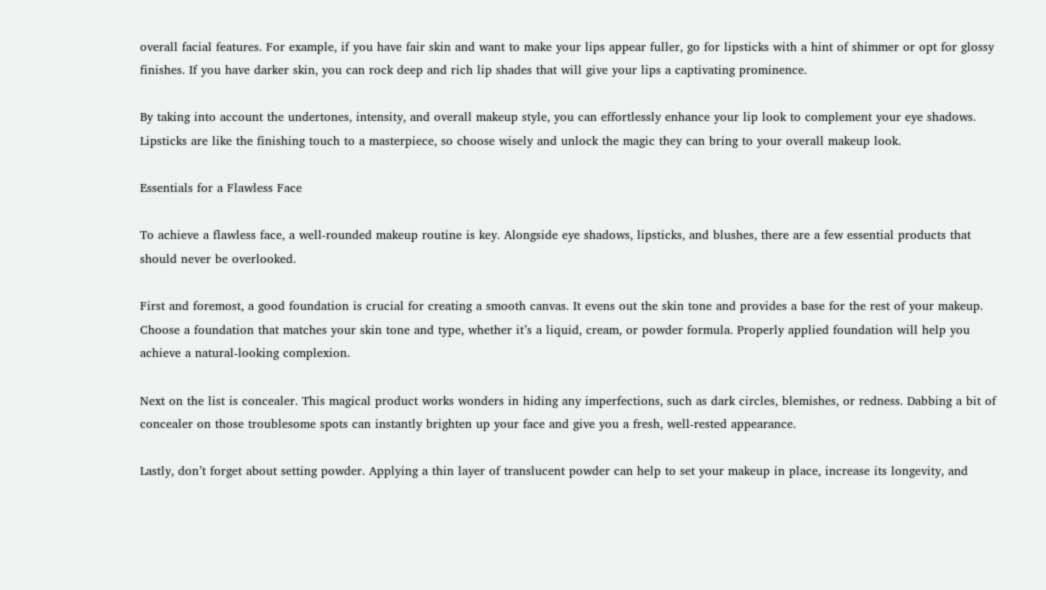overall facial features. For example, if you have fair skin and want to make your lips appear fuller, go for lipsticks with a hint of shimmer or opt for glossy finishes. If you have darker skin, you can rock deep and rich lip shades that will give your lips a captivating prominence.

By taking into account the undertones, intensity, and overall makeup style, you can effortlessly enhance your lip look to complement your eye shadows. Lipsticks are like the finishing touch to a masterpiece, so choose wisely and unlock the magic they can bring to your overall makeup look.

Essentials for a Flawless Face

To achieve a flawless face, a well-rounded makeup routine is key. Alongside eye shadows, lipsticks, and blushes, there are a few essential products that should never be overlooked.

First and foremost, a good foundation is crucial for creating a smooth canvas. It evens out the skin tone and provides a base for the rest of your makeup. Choose a foundation that matches your skin tone and type, whether it’s a liquid, cream, or powder formula. Properly applied foundation will help you achieve a natural-looking complexion.

Next on the list is concealer. This magical product works wonders in hiding any imperfections, such as dark circles, blemishes, or redness. Dabbing a bit of concealer on those troublesome spots can instantly brighten up your face and give you a fresh, well-rested appearance.

Lastly, don’t forget about setting powder. Applying a thin layer of translucent powder can help to set your makeup in place, increase its longevity, and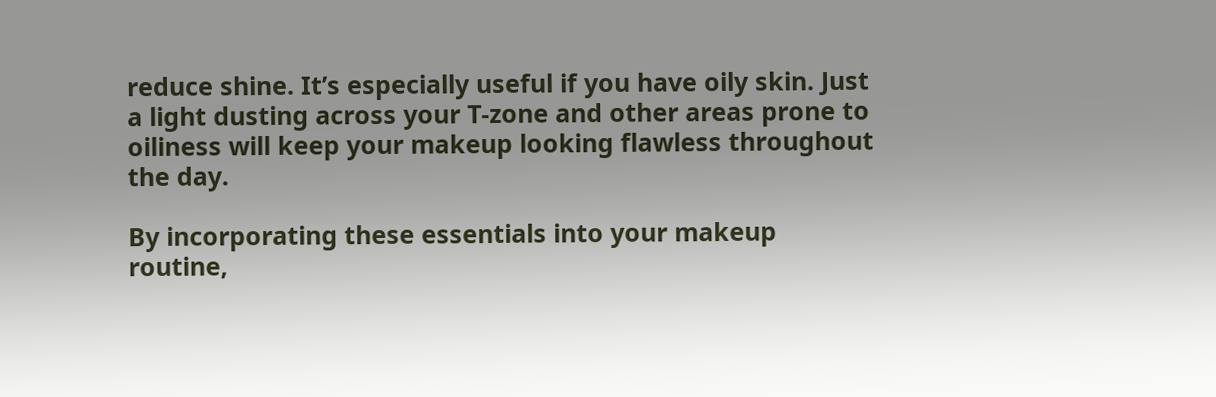reduce shine. It’s especially useful if you have oily skin. Just a light dusting across your T-zone and other areas prone to oiliness will keep your makeup looking flawless throughout the day.

By incorporating these essentials into your makeup routine,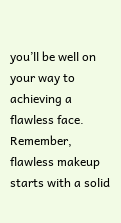you’ll be well on your way to achieving a flawless face. Remember, flawless makeup starts with a solid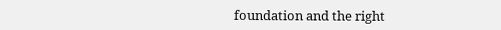foundation and the right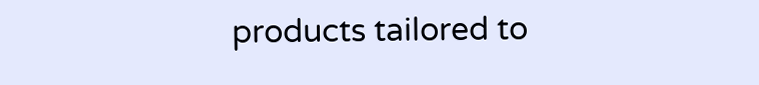products tailored to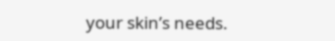your skin’s needs.